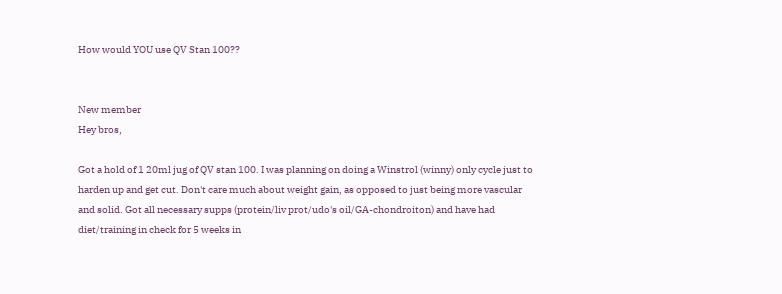How would YOU use QV Stan 100??


New member
Hey bros,

Got a hold of 1 20ml jug of QV stan 100. I was planning on doing a Winstrol (winny) only cycle just to harden up and get cut. Don't care much about weight gain, as opposed to just being more vascular and solid. Got all necessary supps (protein/liv prot/udo's oil/GA-chondroiton) and have had diet/training in check for 5 weeks in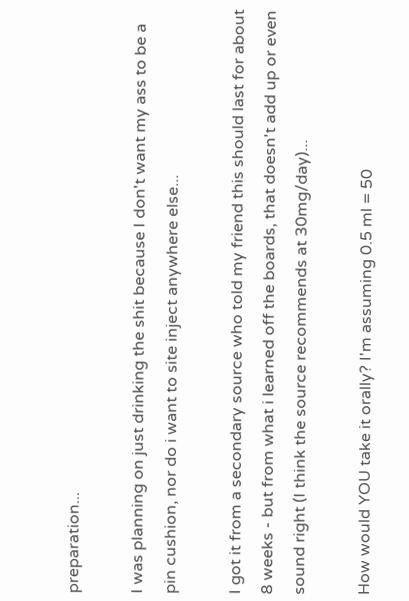preparation...

I was planning on just drinking the shit because I don't want my ass to be a pin cushion, nor do i want to site inject anywhere else...

I got it from a secondary source who told my friend this should last for about 8 weeks - but from what i learned off the boards, that doesn't add up or even sound right (I think the source recommends at 30mg/day)...

How would YOU take it orally? I'm assuming 0.5 ml = 50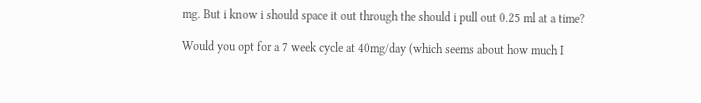mg. But i know i should space it out through the should i pull out 0.25 ml at a time?

Would you opt for a 7 week cycle at 40mg/day (which seems about how much I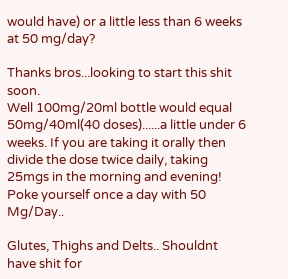would have) or a little less than 6 weeks at 50 mg/day?

Thanks bros...looking to start this shit soon.
Well 100mg/20ml bottle would equal 50mg/40ml(40 doses)......a little under 6 weeks. If you are taking it orally then divide the dose twice daily, taking 25mgs in the morning and evening!
Poke yourself once a day with 50 Mg/Day..

Glutes, Thighs and Delts.. Shouldnt have shit for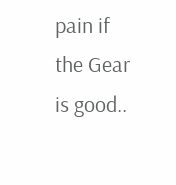pain if the Gear is good..